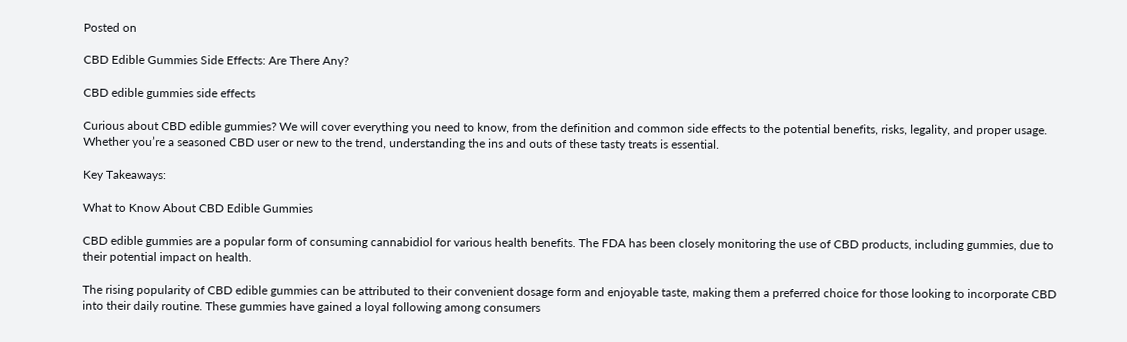Posted on

CBD Edible Gummies Side Effects: Are There Any?

CBD edible gummies side effects

Curious about CBD edible gummies? We will cover everything you need to know, from the definition and common side effects to the potential benefits, risks, legality, and proper usage. Whether you’re a seasoned CBD user or new to the trend, understanding the ins and outs of these tasty treats is essential.

Key Takeaways:

What to Know About CBD Edible Gummies

CBD edible gummies are a popular form of consuming cannabidiol for various health benefits. The FDA has been closely monitoring the use of CBD products, including gummies, due to their potential impact on health.

The rising popularity of CBD edible gummies can be attributed to their convenient dosage form and enjoyable taste, making them a preferred choice for those looking to incorporate CBD into their daily routine. These gummies have gained a loyal following among consumers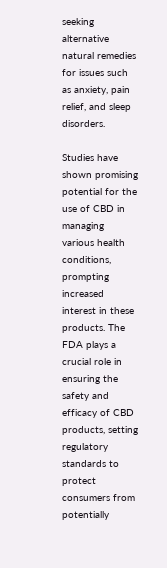seeking alternative natural remedies for issues such as anxiety, pain relief, and sleep disorders.

Studies have shown promising potential for the use of CBD in managing various health conditions, prompting increased interest in these products. The FDA plays a crucial role in ensuring the safety and efficacy of CBD products, setting regulatory standards to protect consumers from potentially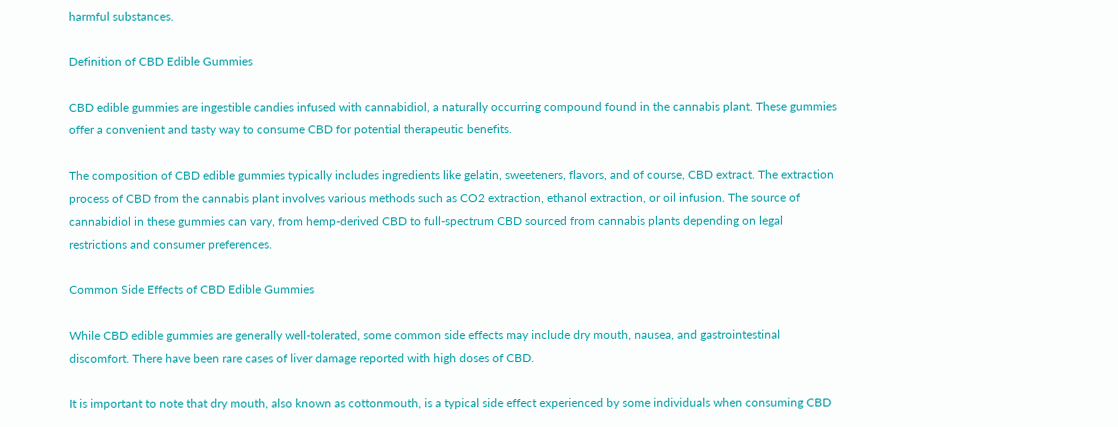harmful substances.

Definition of CBD Edible Gummies

CBD edible gummies are ingestible candies infused with cannabidiol, a naturally occurring compound found in the cannabis plant. These gummies offer a convenient and tasty way to consume CBD for potential therapeutic benefits.

The composition of CBD edible gummies typically includes ingredients like gelatin, sweeteners, flavors, and of course, CBD extract. The extraction process of CBD from the cannabis plant involves various methods such as CO2 extraction, ethanol extraction, or oil infusion. The source of cannabidiol in these gummies can vary, from hemp-derived CBD to full-spectrum CBD sourced from cannabis plants depending on legal restrictions and consumer preferences.

Common Side Effects of CBD Edible Gummies

While CBD edible gummies are generally well-tolerated, some common side effects may include dry mouth, nausea, and gastrointestinal discomfort. There have been rare cases of liver damage reported with high doses of CBD.

It is important to note that dry mouth, also known as cottonmouth, is a typical side effect experienced by some individuals when consuming CBD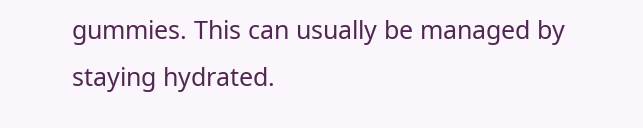gummies. This can usually be managed by staying hydrated.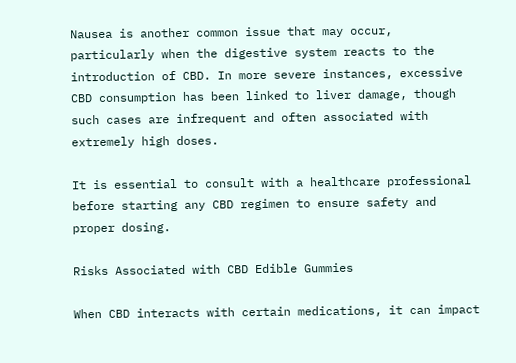Nausea is another common issue that may occur, particularly when the digestive system reacts to the introduction of CBD. In more severe instances, excessive CBD consumption has been linked to liver damage, though such cases are infrequent and often associated with extremely high doses.

It is essential to consult with a healthcare professional before starting any CBD regimen to ensure safety and proper dosing.

Risks Associated with CBD Edible Gummies

When CBD interacts with certain medications, it can impact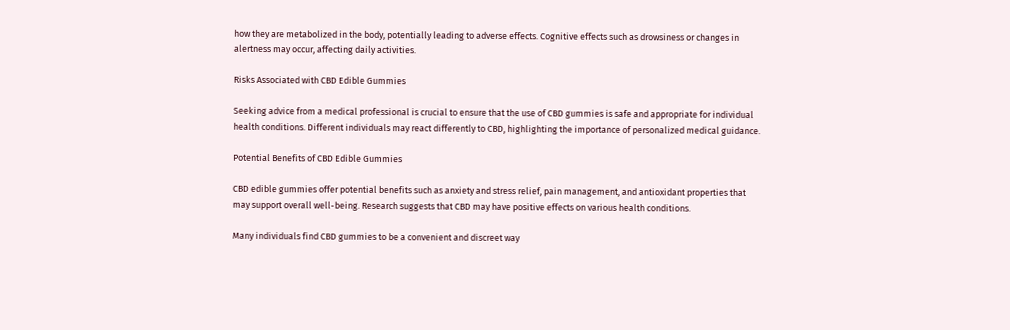how they are metabolized in the body, potentially leading to adverse effects. Cognitive effects such as drowsiness or changes in alertness may occur, affecting daily activities.

Risks Associated with CBD Edible Gummies

Seeking advice from a medical professional is crucial to ensure that the use of CBD gummies is safe and appropriate for individual health conditions. Different individuals may react differently to CBD, highlighting the importance of personalized medical guidance.

Potential Benefits of CBD Edible Gummies

CBD edible gummies offer potential benefits such as anxiety and stress relief, pain management, and antioxidant properties that may support overall well-being. Research suggests that CBD may have positive effects on various health conditions.

Many individuals find CBD gummies to be a convenient and discreet way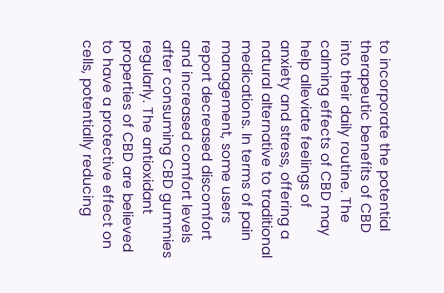to incorporate the potential therapeutic benefits of CBD into their daily routine. The calming effects of CBD may help alleviate feelings of anxiety and stress, offering a natural alternative to traditional medications. In terms of pain management, some users report decreased discomfort and increased comfort levels after consuming CBD gummies regularly. The antioxidant properties of CBD are believed to have a protective effect on cells, potentially reducing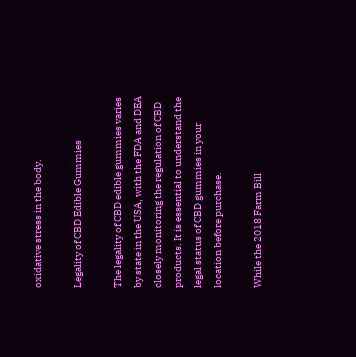oxidative stress in the body.

Legality of CBD Edible Gummies

The legality of CBD edible gummies varies by state in the USA, with the FDA and DEA closely monitoring the regulation of CBD products. It is essential to understand the legal status of CBD gummies in your location before purchase.

While the 2018 Farm Bill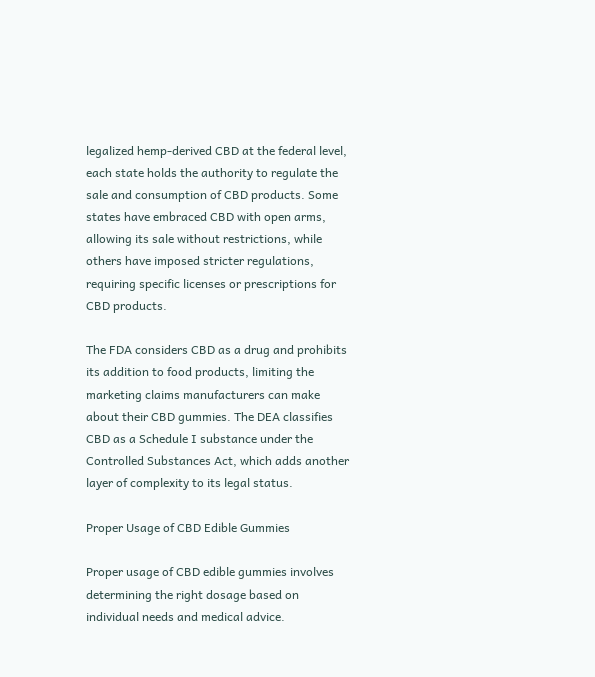legalized hemp-derived CBD at the federal level, each state holds the authority to regulate the sale and consumption of CBD products. Some states have embraced CBD with open arms, allowing its sale without restrictions, while others have imposed stricter regulations, requiring specific licenses or prescriptions for CBD products.

The FDA considers CBD as a drug and prohibits its addition to food products, limiting the marketing claims manufacturers can make about their CBD gummies. The DEA classifies CBD as a Schedule I substance under the Controlled Substances Act, which adds another layer of complexity to its legal status.

Proper Usage of CBD Edible Gummies

Proper usage of CBD edible gummies involves determining the right dosage based on individual needs and medical advice.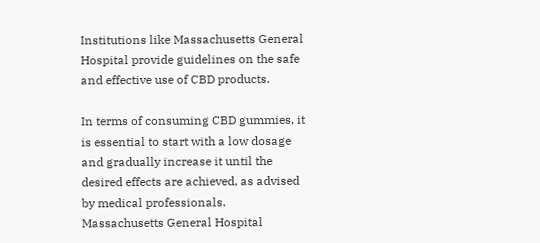Institutions like Massachusetts General Hospital provide guidelines on the safe and effective use of CBD products.

In terms of consuming CBD gummies, it is essential to start with a low dosage and gradually increase it until the desired effects are achieved, as advised by medical professionals. Massachusetts General Hospital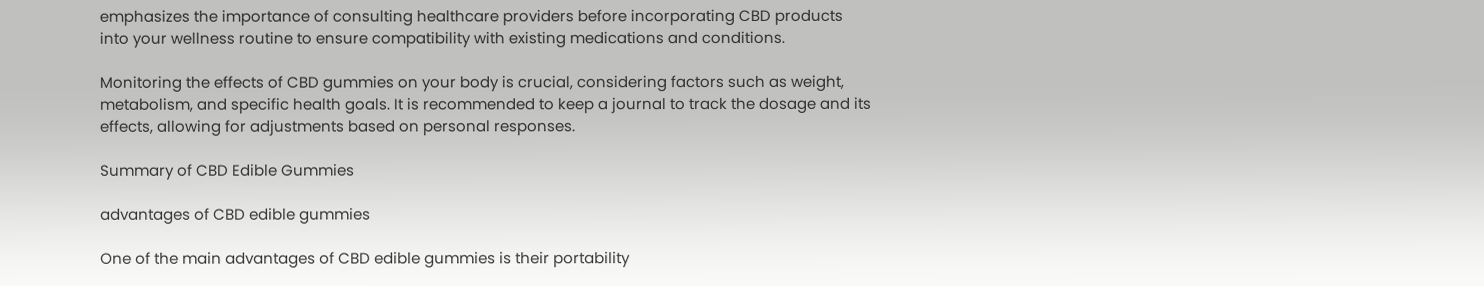emphasizes the importance of consulting healthcare providers before incorporating CBD products into your wellness routine to ensure compatibility with existing medications and conditions.

Monitoring the effects of CBD gummies on your body is crucial, considering factors such as weight, metabolism, and specific health goals. It is recommended to keep a journal to track the dosage and its effects, allowing for adjustments based on personal responses.

Summary of CBD Edible Gummies

advantages of CBD edible gummies

One of the main advantages of CBD edible gummies is their portability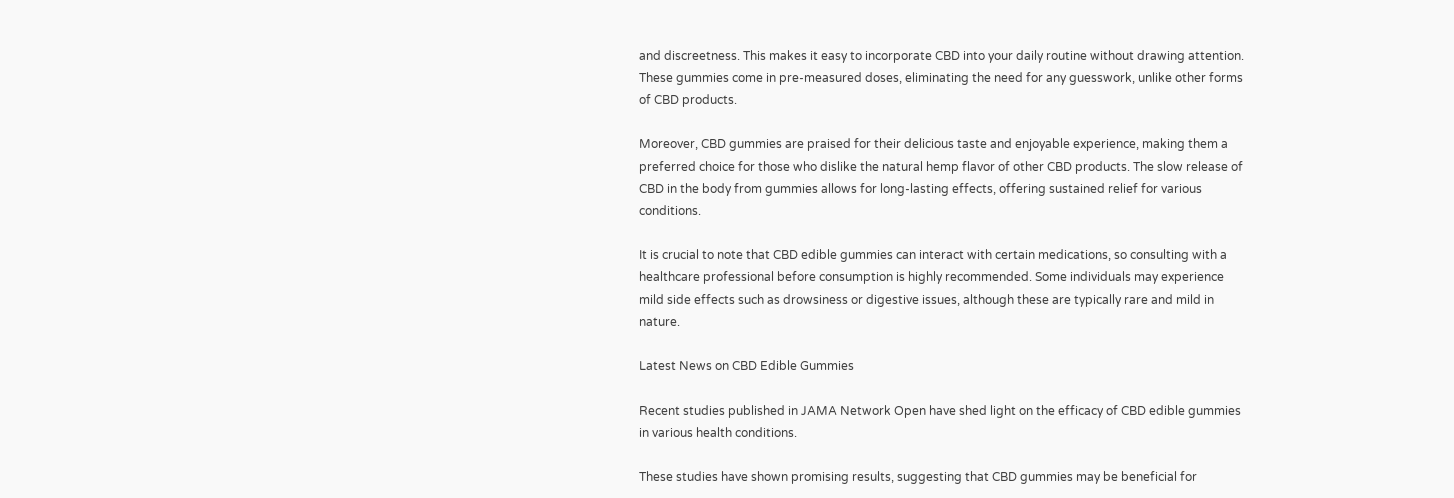and discreetness. This makes it easy to incorporate CBD into your daily routine without drawing attention. These gummies come in pre-measured doses, eliminating the need for any guesswork, unlike other forms of CBD products.

Moreover, CBD gummies are praised for their delicious taste and enjoyable experience, making them a preferred choice for those who dislike the natural hemp flavor of other CBD products. The slow release of CBD in the body from gummies allows for long-lasting effects, offering sustained relief for various conditions.

It is crucial to note that CBD edible gummies can interact with certain medications, so consulting with a healthcare professional before consumption is highly recommended. Some individuals may experience mild side effects such as drowsiness or digestive issues, although these are typically rare and mild in nature.

Latest News on CBD Edible Gummies

Recent studies published in JAMA Network Open have shed light on the efficacy of CBD edible gummies in various health conditions.

These studies have shown promising results, suggesting that CBD gummies may be beneficial for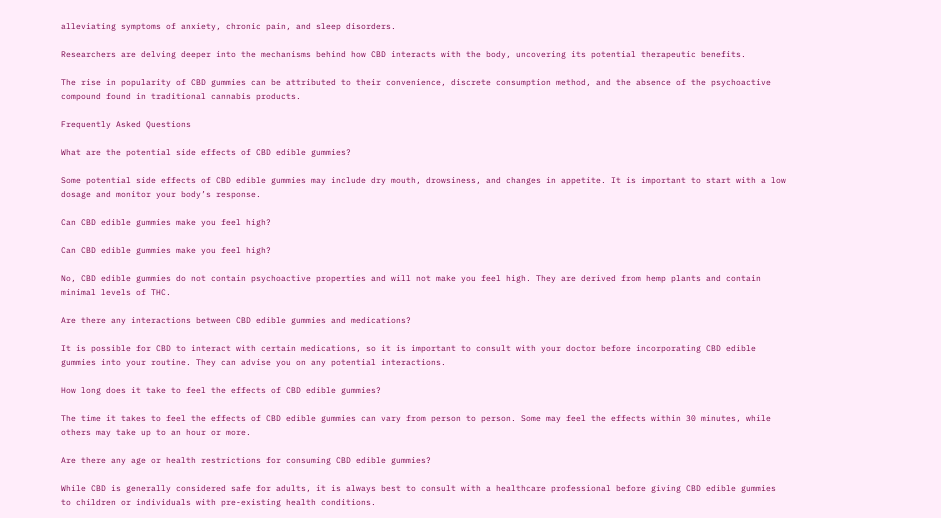alleviating symptoms of anxiety, chronic pain, and sleep disorders.

Researchers are delving deeper into the mechanisms behind how CBD interacts with the body, uncovering its potential therapeutic benefits.

The rise in popularity of CBD gummies can be attributed to their convenience, discrete consumption method, and the absence of the psychoactive compound found in traditional cannabis products.

Frequently Asked Questions

What are the potential side effects of CBD edible gummies?

Some potential side effects of CBD edible gummies may include dry mouth, drowsiness, and changes in appetite. It is important to start with a low dosage and monitor your body’s response.

Can CBD edible gummies make you feel high?

Can CBD edible gummies make you feel high?

No, CBD edible gummies do not contain psychoactive properties and will not make you feel high. They are derived from hemp plants and contain minimal levels of THC.

Are there any interactions between CBD edible gummies and medications?

It is possible for CBD to interact with certain medications, so it is important to consult with your doctor before incorporating CBD edible gummies into your routine. They can advise you on any potential interactions.

How long does it take to feel the effects of CBD edible gummies?

The time it takes to feel the effects of CBD edible gummies can vary from person to person. Some may feel the effects within 30 minutes, while others may take up to an hour or more.

Are there any age or health restrictions for consuming CBD edible gummies?

While CBD is generally considered safe for adults, it is always best to consult with a healthcare professional before giving CBD edible gummies to children or individuals with pre-existing health conditions.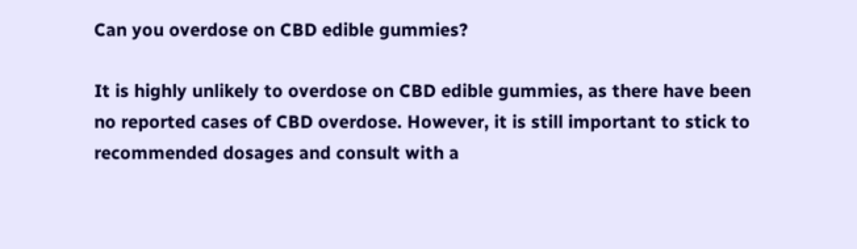Can you overdose on CBD edible gummies?

It is highly unlikely to overdose on CBD edible gummies, as there have been no reported cases of CBD overdose. However, it is still important to stick to recommended dosages and consult with a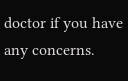doctor if you have any concerns.